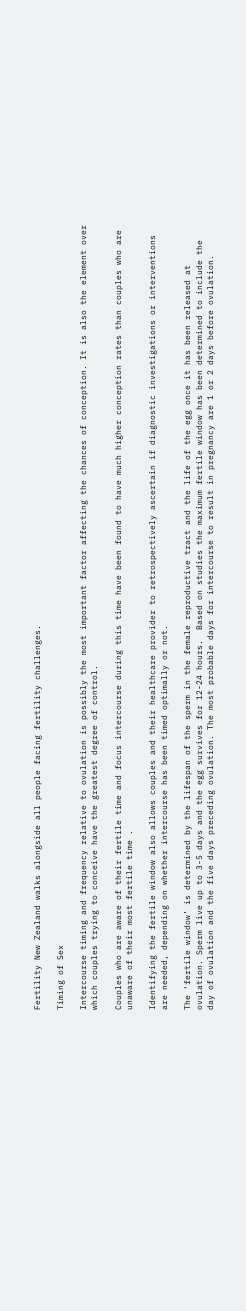Fertility New Zealand walks alongside all people facing fertility challenges.

Timing of Sex

Intercourse timing and frequency relative to ovulation is possibly the most important factor affecting the chances of conception. It is also the element over which couples trying to conceive have the greatest degree of control.

Couples who are aware of their fertile time and focus intercourse during this time have been found to have much higher conception rates than couples who are unaware of their most fertile time .

Identifying the fertile window also allows couples and their healthcare provider to retrospectively ascertain if diagnostic investigations or interventions are needed, depending on whether intercourse has been timed optimally or not.

The ‘fertile window’ is determined by the lifespan of the sperm in the female reproductive tract and the life of the egg once it has been released at ovulation. Sperm live up to 3-5 days and the egg survives for 12-24 hours.  Based on studies the maximum fertile window has been determined to include the day of ovulation and the five days preceding ovulation. The most probable days for intercourse to result in pregnancy are 1 or 2 days before ovulation.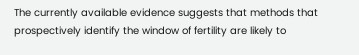The currently available evidence suggests that methods that prospectively identify the window of fertility are likely to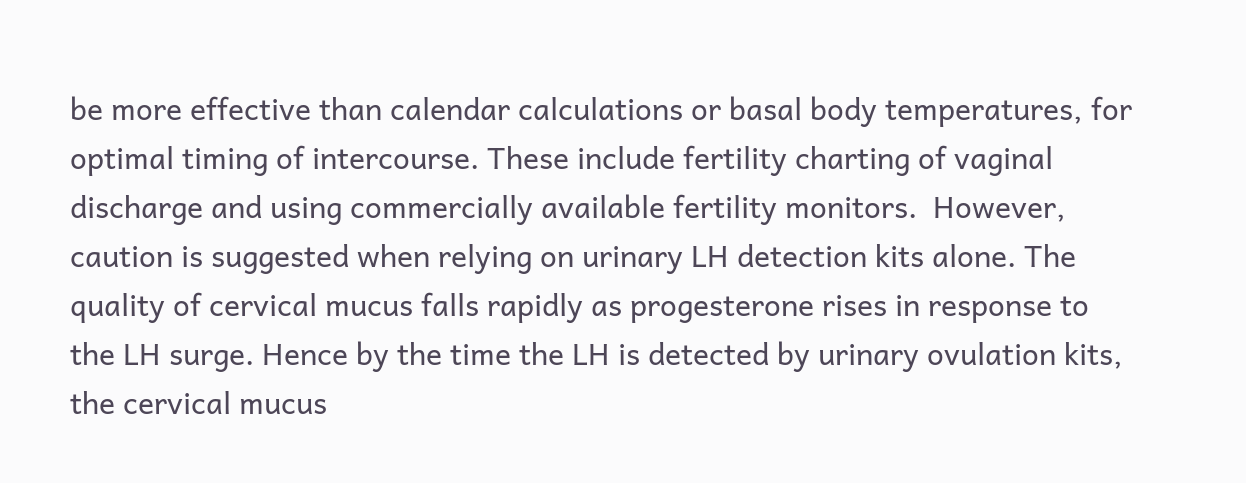be more effective than calendar calculations or basal body temperatures, for optimal timing of intercourse. These include fertility charting of vaginal discharge and using commercially available fertility monitors.  However, caution is suggested when relying on urinary LH detection kits alone. The quality of cervical mucus falls rapidly as progesterone rises in response to the LH surge. Hence by the time the LH is detected by urinary ovulation kits, the cervical mucus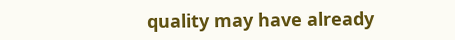quality may have already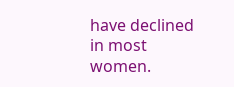have declined in most women.